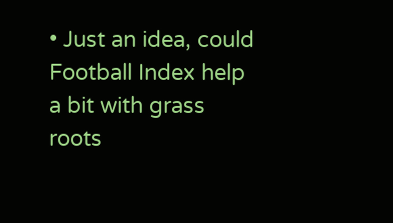• Just an idea, could Football Index help a bit with grass roots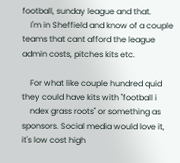football, sunday league and that.
    I'm in Sheffield and know of a couple teams that cant afford the league admin costs, pitches kits etc.

    For what like couple hundred quid they could have kits with "football i
    ndex grass roots" or something as sponsors. Social media would love it, it's low cost high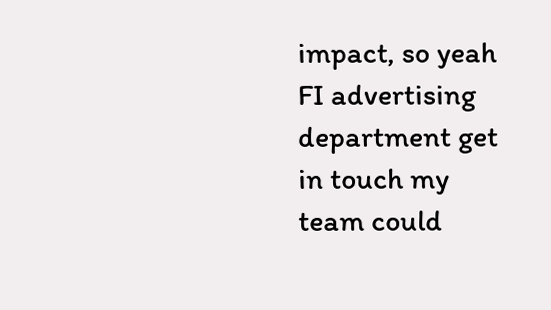impact, so yeah FI advertising department get in touch my team could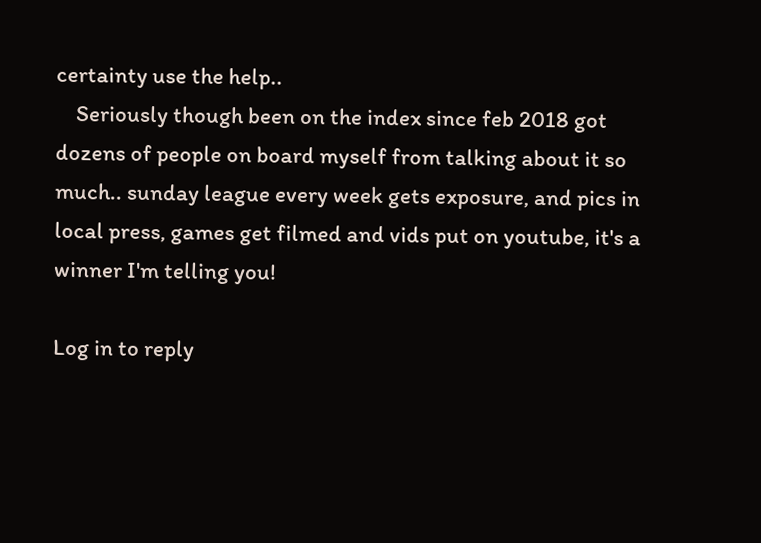certainty use the help..
    Seriously though been on the index since feb 2018 got dozens of people on board myself from talking about it so much.. sunday league every week gets exposure, and pics in local press, games get filmed and vids put on youtube, it's a winner I'm telling you!

Log in to reply